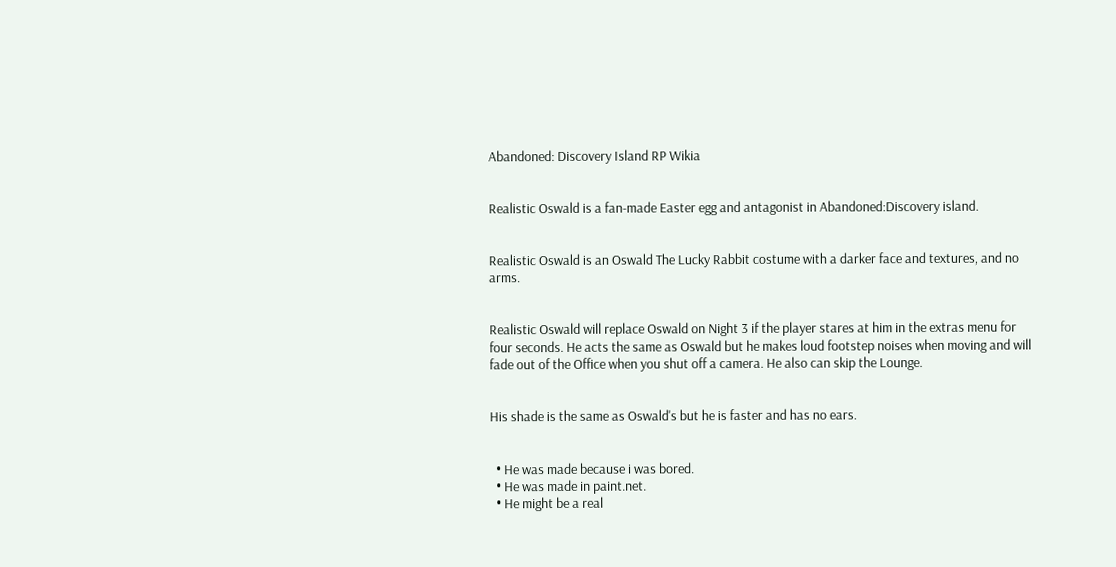Abandoned: Discovery Island RP Wikia


Realistic Oswald is a fan-made Easter egg and antagonist in Abandoned:Discovery island.


Realistic Oswald is an Oswald The Lucky Rabbit costume with a darker face and textures, and no arms.


Realistic Oswald will replace Oswald on Night 3 if the player stares at him in the extras menu for four seconds. He acts the same as Oswald but he makes loud footstep noises when moving and will fade out of the Office when you shut off a camera. He also can skip the Lounge.


His shade is the same as Oswald's but he is faster and has no ears.


  • He was made because i was bored.
  • He was made in paint.net.
  • He might be a real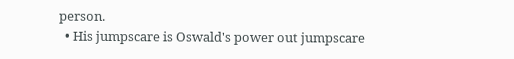person.
  • His jumpscare is Oswald's power out jumpscare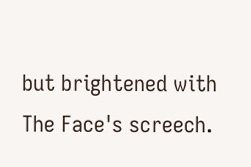but brightened with The Face's screech.